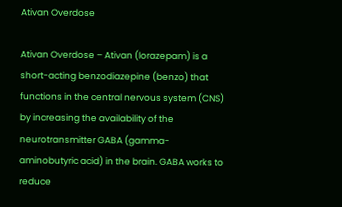Ativan Overdose

Ativan Overdose – Ativan (lorazepam) is a short-acting benzodiazepine (benzo) that functions in the central nervous system (CNS) by increasing the availability of the neurotransmitter GABA (gamma-aminobutyric acid) in the brain. GABA works to reduce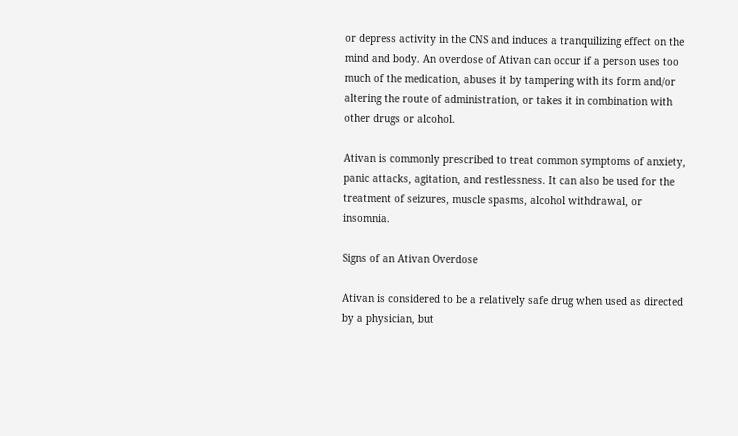or depress activity in the CNS and induces a tranquilizing effect on the mind and body. An overdose of Ativan can occur if a person uses too much of the medication, abuses it by tampering with its form and/or altering the route of administration, or takes it in combination with other drugs or alcohol.

Ativan is commonly prescribed to treat common symptoms of anxiety, panic attacks, agitation, and restlessness. It can also be used for the treatment of seizures, muscle spasms, alcohol withdrawal, or insomnia.

Signs of an Ativan Overdose

Ativan is considered to be a relatively safe drug when used as directed by a physician, but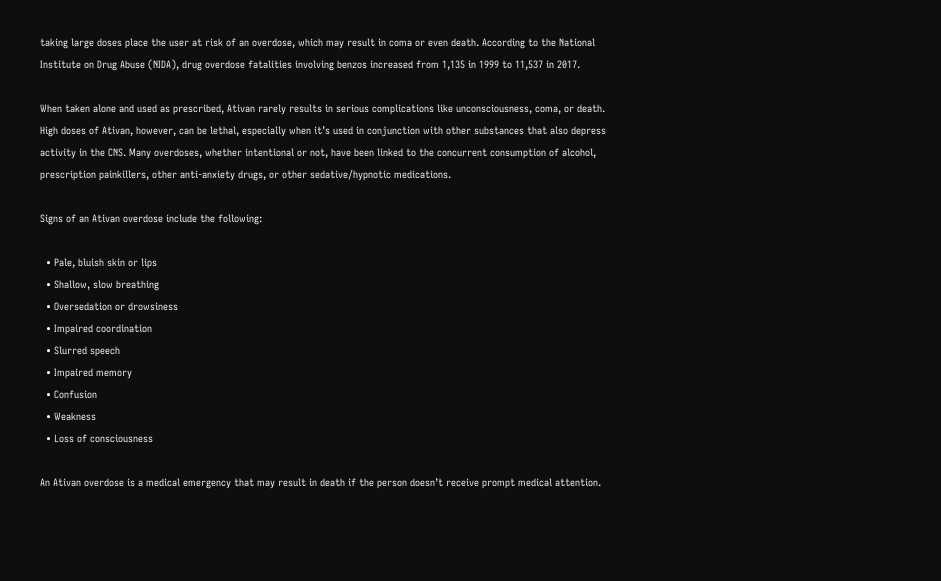taking large doses place the user at risk of an overdose, which may result in coma or even death. According to the National Institute on Drug Abuse (NIDA), drug overdose fatalities involving benzos increased from 1,135 in 1999 to 11,537 in 2017.

When taken alone and used as prescribed, Ativan rarely results in serious complications like unconsciousness, coma, or death. High doses of Ativan, however, can be lethal, especially when it’s used in conjunction with other substances that also depress activity in the CNS. Many overdoses, whether intentional or not, have been linked to the concurrent consumption of alcohol, prescription painkillers, other anti-anxiety drugs, or other sedative/hypnotic medications.

Signs of an Ativan overdose include the following:

  • Pale, bluish skin or lips
  • Shallow, slow breathing
  • Oversedation or drowsiness
  • Impaired coordination
  • Slurred speech
  • Impaired memory
  • Confusion
  • Weakness
  • Loss of consciousness

An Ativan overdose is a medical emergency that may result in death if the person doesn’t receive prompt medical attention.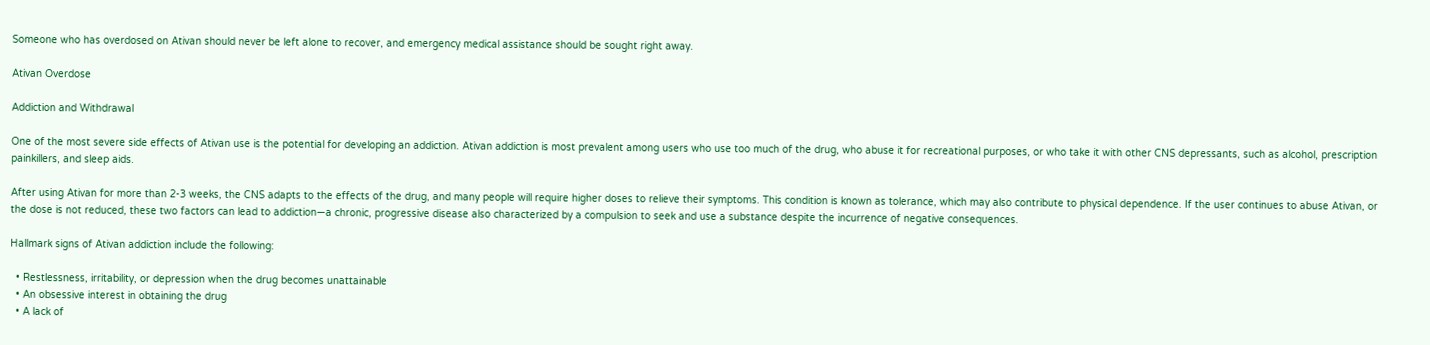Someone who has overdosed on Ativan should never be left alone to recover, and emergency medical assistance should be sought right away.

Ativan Overdose

Addiction and Withdrawal

One of the most severe side effects of Ativan use is the potential for developing an addiction. Ativan addiction is most prevalent among users who use too much of the drug, who abuse it for recreational purposes, or who take it with other CNS depressants, such as alcohol, prescription painkillers, and sleep aids.

After using Ativan for more than 2-3 weeks, the CNS adapts to the effects of the drug, and many people will require higher doses to relieve their symptoms. This condition is known as tolerance, which may also contribute to physical dependence. If the user continues to abuse Ativan, or the dose is not reduced, these two factors can lead to addiction—a chronic, progressive disease also characterized by a compulsion to seek and use a substance despite the incurrence of negative consequences.

Hallmark signs of Ativan addiction include the following:

  • Restlessness, irritability, or depression when the drug becomes unattainable
  • An obsessive interest in obtaining the drug
  • A lack of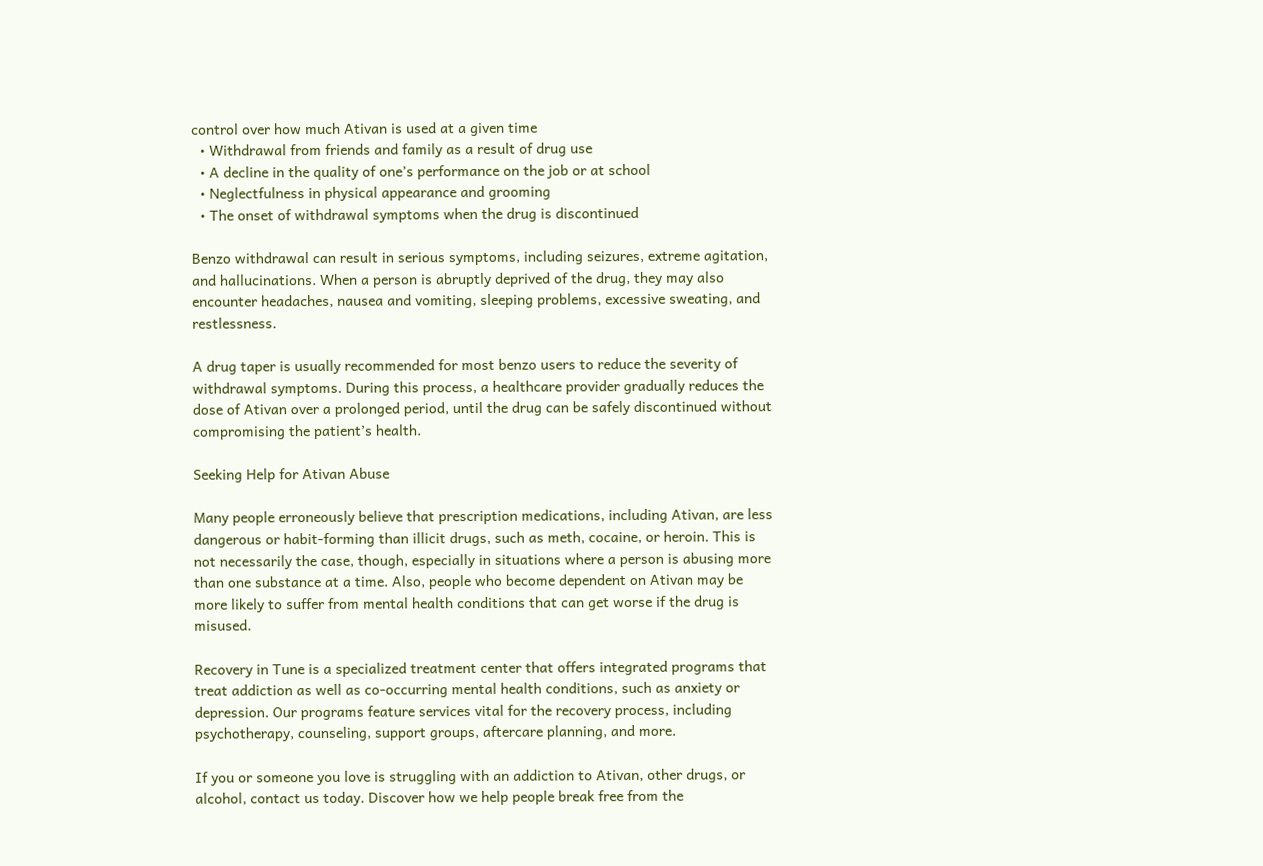control over how much Ativan is used at a given time
  • Withdrawal from friends and family as a result of drug use
  • A decline in the quality of one’s performance on the job or at school
  • Neglectfulness in physical appearance and grooming
  • The onset of withdrawal symptoms when the drug is discontinued

Benzo withdrawal can result in serious symptoms, including seizures, extreme agitation, and hallucinations. When a person is abruptly deprived of the drug, they may also encounter headaches, nausea and vomiting, sleeping problems, excessive sweating, and restlessness.

A drug taper is usually recommended for most benzo users to reduce the severity of withdrawal symptoms. During this process, a healthcare provider gradually reduces the dose of Ativan over a prolonged period, until the drug can be safely discontinued without compromising the patient’s health.

Seeking Help for Ativan Abuse

Many people erroneously believe that prescription medications, including Ativan, are less dangerous or habit-forming than illicit drugs, such as meth, cocaine, or heroin. This is not necessarily the case, though, especially in situations where a person is abusing more than one substance at a time. Also, people who become dependent on Ativan may be more likely to suffer from mental health conditions that can get worse if the drug is misused.

Recovery in Tune is a specialized treatment center that offers integrated programs that treat addiction as well as co-occurring mental health conditions, such as anxiety or depression. Our programs feature services vital for the recovery process, including psychotherapy, counseling, support groups, aftercare planning, and more.

If you or someone you love is struggling with an addiction to Ativan, other drugs, or alcohol, contact us today. Discover how we help people break free from the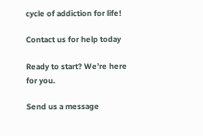cycle of addiction for life!

Contact us for help today

Ready to start? We’re here for you.

Send us a message